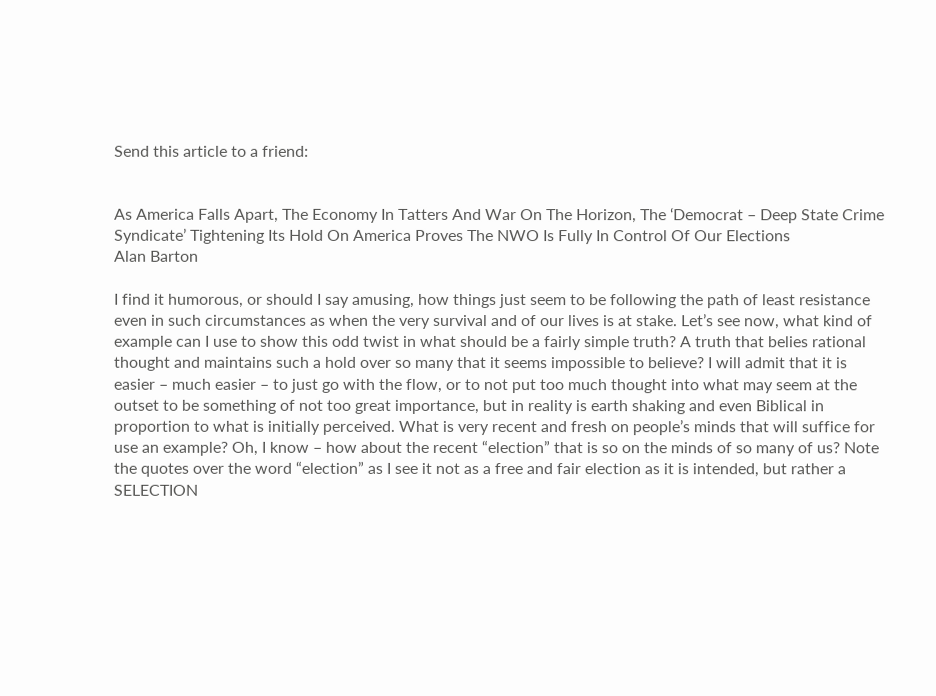Send this article to a friend:


As America Falls Apart, The Economy In Tatters And War On The Horizon, The ‘Democrat – Deep State Crime Syndicate’ Tightening Its Hold On America Proves The NWO Is Fully In Control Of Our Elections
Alan Barton

I find it humorous, or should I say amusing, how things just seem to be following the path of least resistance even in such circumstances as when the very survival and of our lives is at stake. Let’s see now, what kind of example can I use to show this odd twist in what should be a fairly simple truth? A truth that belies rational thought and maintains such a hold over so many that it seems impossible to believe? I will admit that it is easier – much easier – to just go with the flow, or to not put too much thought into what may seem at the outset to be something of not too great importance, but in reality is earth shaking and even Biblical in proportion to what is initially perceived. What is very recent and fresh on people’s minds that will suffice for use an example? Oh, I know – how about the recent “election” that is so on the minds of so many of us? Note the quotes over the word “election” as I see it not as a free and fair election as it is intended, but rather a SELECTION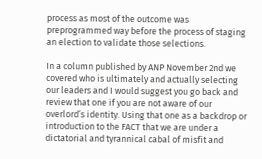process as most of the outcome was preprogrammed way before the process of staging an election to validate those selections.

In a column published by ANP November 2nd we covered who is ultimately and actually selecting our leaders and I would suggest you go back and review that one if you are not aware of our overlord’s identity. Using that one as a backdrop or introduction to the FACT that we are under a dictatorial and tyrannical cabal of misfit and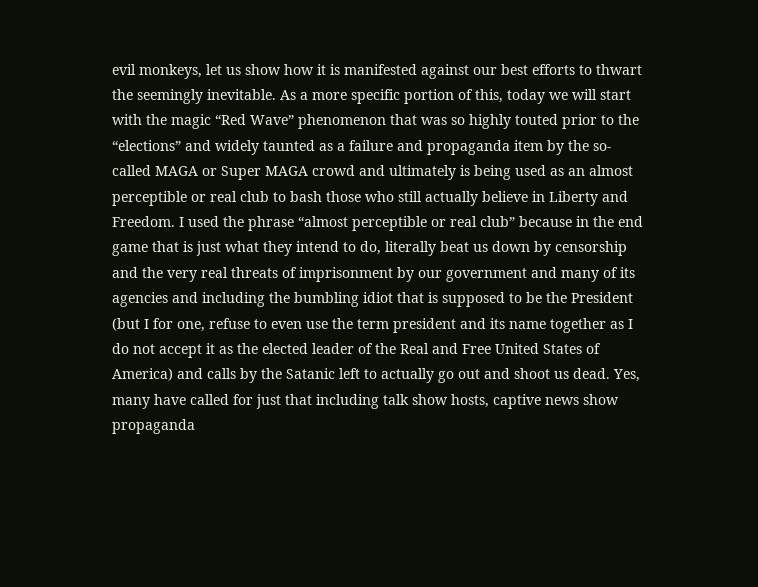evil monkeys, let us show how it is manifested against our best efforts to thwart the seemingly inevitable. As a more specific portion of this, today we will start with the magic “Red Wave” phenomenon that was so highly touted prior to the “elections” and widely taunted as a failure and propaganda item by the so-called MAGA or Super MAGA crowd and ultimately is being used as an almost perceptible or real club to bash those who still actually believe in Liberty and Freedom. I used the phrase “almost perceptible or real club” because in the end game that is just what they intend to do, literally beat us down by censorship and the very real threats of imprisonment by our government and many of its agencies and including the bumbling idiot that is supposed to be the President (but I for one, refuse to even use the term president and its name together as I do not accept it as the elected leader of the Real and Free United States of America) and calls by the Satanic left to actually go out and shoot us dead. Yes, many have called for just that including talk show hosts, captive news show propaganda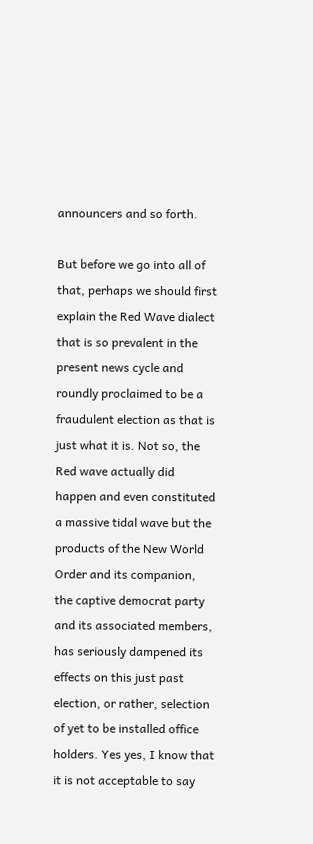announcers and so forth.

But before we go into all of that, perhaps we should first explain the Red Wave dialect that is so prevalent in the present news cycle and roundly proclaimed to be a fraudulent election as that is just what it is. Not so, the Red wave actually did happen and even constituted a massive tidal wave but the products of the New World Order and its companion, the captive democrat party and its associated members, has seriously dampened its effects on this just past election, or rather, selection of yet to be installed office holders. Yes yes, I know that it is not acceptable to say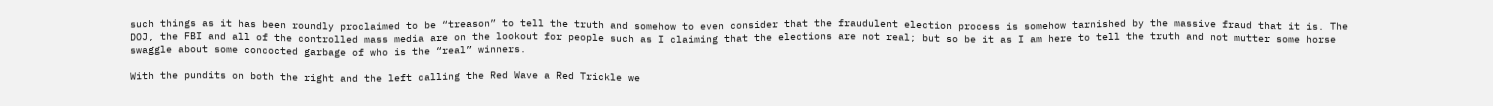such things as it has been roundly proclaimed to be “treason” to tell the truth and somehow to even consider that the fraudulent election process is somehow tarnished by the massive fraud that it is. The DOJ, the FBI and all of the controlled mass media are on the lookout for people such as I claiming that the elections are not real; but so be it as I am here to tell the truth and not mutter some horse swaggle about some concocted garbage of who is the “real” winners.

With the pundits on both the right and the left calling the Red Wave a Red Trickle we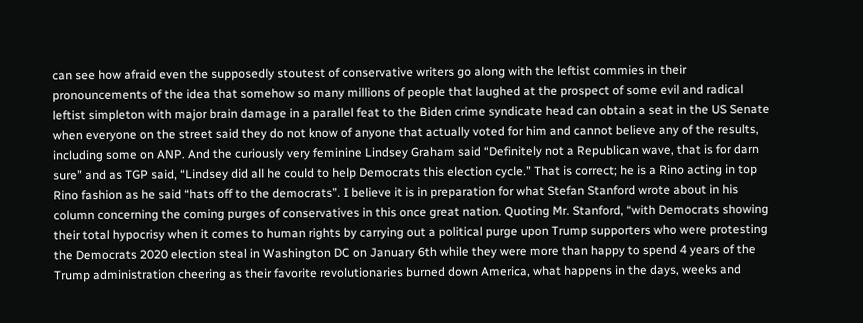can see how afraid even the supposedly stoutest of conservative writers go along with the leftist commies in their pronouncements of the idea that somehow so many millions of people that laughed at the prospect of some evil and radical leftist simpleton with major brain damage in a parallel feat to the Biden crime syndicate head can obtain a seat in the US Senate when everyone on the street said they do not know of anyone that actually voted for him and cannot believe any of the results, including some on ANP. And the curiously very feminine Lindsey Graham said “Definitely not a Republican wave, that is for darn sure” and as TGP said, “Lindsey did all he could to help Democrats this election cycle.” That is correct; he is a Rino acting in top Rino fashion as he said “hats off to the democrats”. I believe it is in preparation for what Stefan Stanford wrote about in his column concerning the coming purges of conservatives in this once great nation. Quoting Mr. Stanford, “with Democrats showing their total hypocrisy when it comes to human rights by carrying out a political purge upon Trump supporters who were protesting the Democrats 2020 election steal in Washington DC on January 6th while they were more than happy to spend 4 years of the Trump administration cheering as their favorite revolutionaries burned down America, what happens in the days, weeks and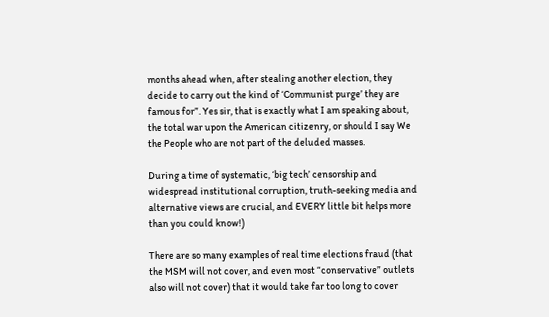months ahead when, after stealing another election, they decide to carry out the kind of ‘Communist purge’ they are famous for”. Yes sir, that is exactly what I am speaking about, the total war upon the American citizenry, or should I say We the People who are not part of the deluded masses.

During a time of systematic, ‘big tech’ censorship and widespread institutional corruption, truth-seeking media and alternative views are crucial, and EVERY little bit helps more than you could know!)

There are so many examples of real time elections fraud (that the MSM will not cover, and even most “conservative” outlets also will not cover) that it would take far too long to cover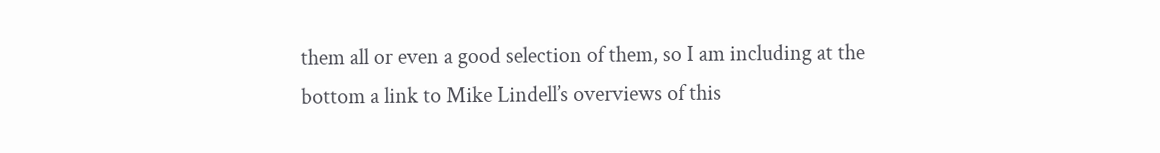them all or even a good selection of them, so I am including at the bottom a link to Mike Lindell’s overviews of this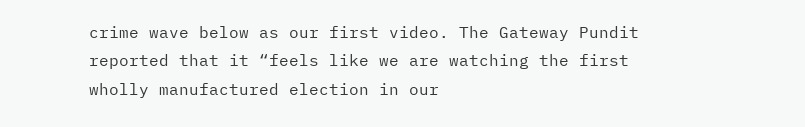crime wave below as our first video. The Gateway Pundit reported that it “feels like we are watching the first wholly manufactured election in our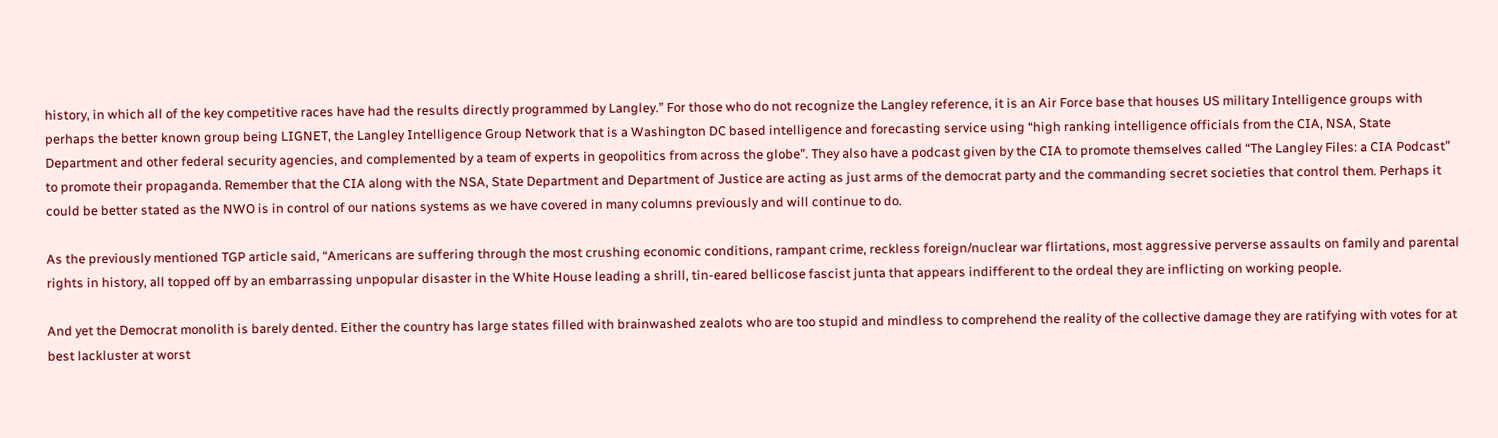history, in which all of the key competitive races have had the results directly programmed by Langley.” For those who do not recognize the Langley reference, it is an Air Force base that houses US military Intelligence groups with perhaps the better known group being LIGNET, the Langley Intelligence Group Network that is a Washington DC based intelligence and forecasting service using “high ranking intelligence officials from the CIA, NSA, State Department and other federal security agencies, and complemented by a team of experts in geopolitics from across the globe”. They also have a podcast given by the CIA to promote themselves called “The Langley Files: a CIA Podcast” to promote their propaganda. Remember that the CIA along with the NSA, State Department and Department of Justice are acting as just arms of the democrat party and the commanding secret societies that control them. Perhaps it could be better stated as the NWO is in control of our nations systems as we have covered in many columns previously and will continue to do.

As the previously mentioned TGP article said, “Americans are suffering through the most crushing economic conditions, rampant crime, reckless foreign/nuclear war flirtations, most aggressive perverse assaults on family and parental rights in history, all topped off by an embarrassing unpopular disaster in the White House leading a shrill, tin-eared bellicose fascist junta that appears indifferent to the ordeal they are inflicting on working people.

And yet the Democrat monolith is barely dented. Either the country has large states filled with brainwashed zealots who are too stupid and mindless to comprehend the reality of the collective damage they are ratifying with votes for at best lackluster at worst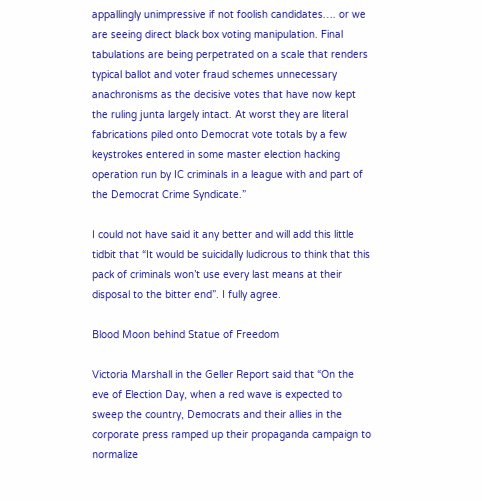appallingly unimpressive if not foolish candidates…. or we are seeing direct black box voting manipulation. Final tabulations are being perpetrated on a scale that renders typical ballot and voter fraud schemes unnecessary anachronisms as the decisive votes that have now kept the ruling junta largely intact. At worst they are literal fabrications piled onto Democrat vote totals by a few keystrokes entered in some master election hacking operation run by IC criminals in a league with and part of the Democrat Crime Syndicate.”

I could not have said it any better and will add this little tidbit that “It would be suicidally ludicrous to think that this pack of criminals won’t use every last means at their disposal to the bitter end”. I fully agree.

Blood Moon behind Statue of Freedom

Victoria Marshall in the Geller Report said that “On the eve of Election Day, when a red wave is expected to sweep the country, Democrats and their allies in the corporate press ramped up their propaganda campaign to normalize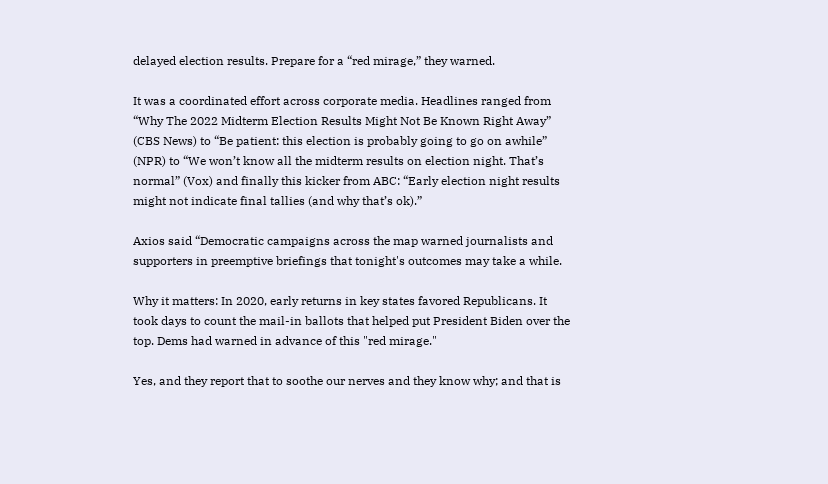delayed election results. Prepare for a “red mirage,” they warned.

It was a coordinated effort across corporate media. Headlines ranged from “Why The 2022 Midterm Election Results Might Not Be Known Right Away” (CBS News) to “Be patient: this election is probably going to go on awhile” (NPR) to “We won’t know all the midterm results on election night. That’s normal” (Vox) and finally this kicker from ABC: “Early election night results might not indicate final tallies (and why that’s ok).”

Axios said “Democratic campaigns across the map warned journalists and supporters in preemptive briefings that tonight's outcomes may take a while.

Why it matters: In 2020, early returns in key states favored Republicans. It took days to count the mail-in ballots that helped put President Biden over the top. Dems had warned in advance of this "red mirage."

Yes, and they report that to soothe our nerves and they know why; and that is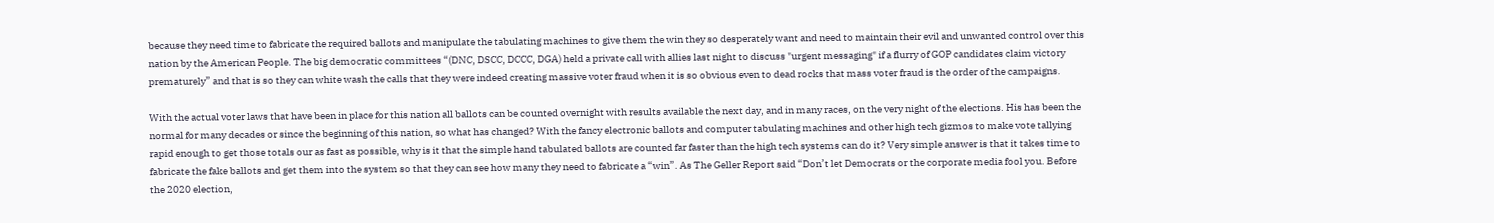because they need time to fabricate the required ballots and manipulate the tabulating machines to give them the win they so desperately want and need to maintain their evil and unwanted control over this nation by the American People. The big democratic committees “(DNC, DSCC, DCCC, DGA) held a private call with allies last night to discuss "urgent messaging" if a flurry of GOP candidates claim victory prematurely” and that is so they can white wash the calls that they were indeed creating massive voter fraud when it is so obvious even to dead rocks that mass voter fraud is the order of the campaigns.

With the actual voter laws that have been in place for this nation all ballots can be counted overnight with results available the next day, and in many races, on the very night of the elections. His has been the normal for many decades or since the beginning of this nation, so what has changed? With the fancy electronic ballots and computer tabulating machines and other high tech gizmos to make vote tallying rapid enough to get those totals our as fast as possible, why is it that the simple hand tabulated ballots are counted far faster than the high tech systems can do it? Very simple answer is that it takes time to fabricate the fake ballots and get them into the system so that they can see how many they need to fabricate a “win”. As The Geller Report said “Don’t let Democrats or the corporate media fool you. Before the 2020 election,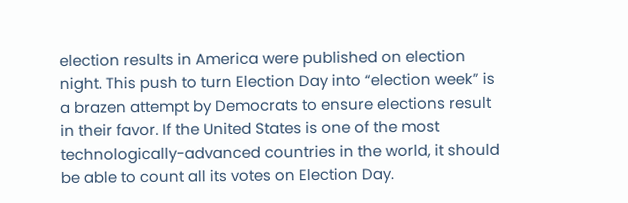election results in America were published on election night. This push to turn Election Day into “election week” is a brazen attempt by Democrats to ensure elections result in their favor. If the United States is one of the most technologically-advanced countries in the world, it should be able to count all its votes on Election Day.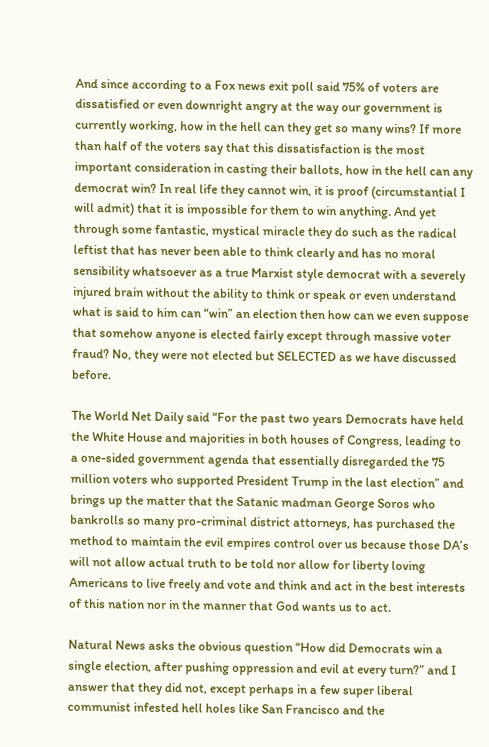And since according to a Fox news exit poll said 75% of voters are dissatisfied or even downright angry at the way our government is currently working, how in the hell can they get so many wins? If more than half of the voters say that this dissatisfaction is the most important consideration in casting their ballots, how in the hell can any democrat win? In real life they cannot win, it is proof (circumstantial I will admit) that it is impossible for them to win anything. And yet through some fantastic, mystical miracle they do such as the radical leftist that has never been able to think clearly and has no moral sensibility whatsoever as a true Marxist style democrat with a severely injured brain without the ability to think or speak or even understand what is said to him can “win” an election then how can we even suppose that somehow anyone is elected fairly except through massive voter fraud? No, they were not elected but SELECTED as we have discussed before.

The World Net Daily said “For the past two years Democrats have held the White House and majorities in both houses of Congress, leading to a one-sided government agenda that essentially disregarded the 75 million voters who supported President Trump in the last election” and brings up the matter that the Satanic madman George Soros who bankrolls so many pro-criminal district attorneys, has purchased the method to maintain the evil empires control over us because those DA’s will not allow actual truth to be told nor allow for liberty loving Americans to live freely and vote and think and act in the best interests of this nation nor in the manner that God wants us to act.

Natural News asks the obvious question “How did Democrats win a single election, after pushing oppression and evil at every turn?” and I answer that they did not, except perhaps in a few super liberal communist infested hell holes like San Francisco and the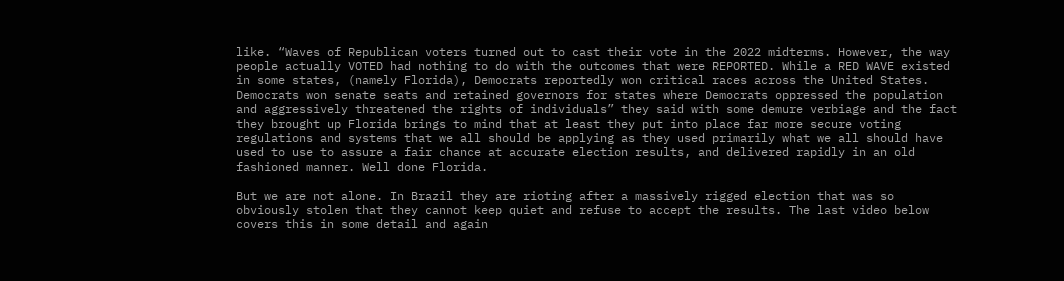like. “Waves of Republican voters turned out to cast their vote in the 2022 midterms. However, the way people actually VOTED had nothing to do with the outcomes that were REPORTED. While a RED WAVE existed in some states, (namely Florida), Democrats reportedly won critical races across the United States. Democrats won senate seats and retained governors for states where Democrats oppressed the population and aggressively threatened the rights of individuals” they said with some demure verbiage and the fact they brought up Florida brings to mind that at least they put into place far more secure voting regulations and systems that we all should be applying as they used primarily what we all should have used to use to assure a fair chance at accurate election results, and delivered rapidly in an old fashioned manner. Well done Florida.

But we are not alone. In Brazil they are rioting after a massively rigged election that was so obviously stolen that they cannot keep quiet and refuse to accept the results. The last video below covers this in some detail and again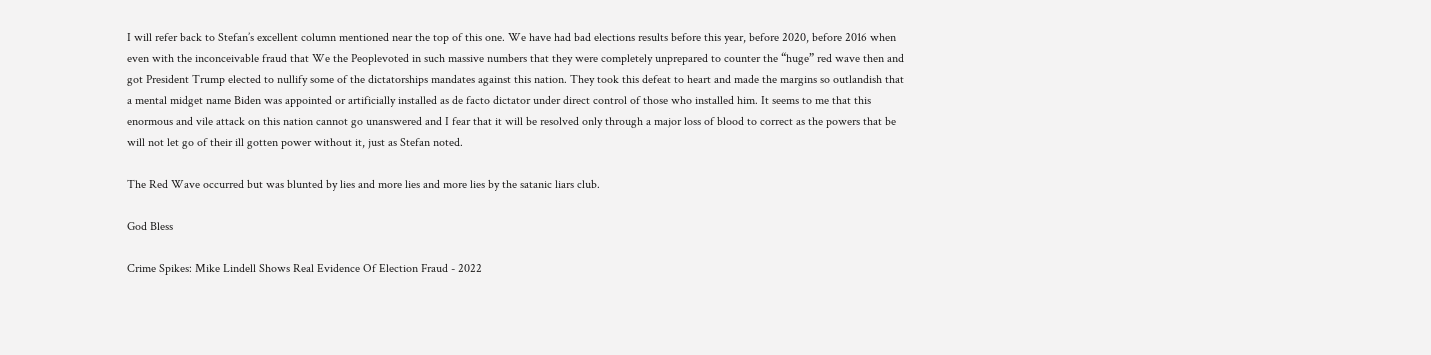I will refer back to Stefan’s excellent column mentioned near the top of this one. We have had bad elections results before this year, before 2020, before 2016 when even with the inconceivable fraud that We the Peoplevoted in such massive numbers that they were completely unprepared to counter the “huge” red wave then and got President Trump elected to nullify some of the dictatorships mandates against this nation. They took this defeat to heart and made the margins so outlandish that a mental midget name Biden was appointed or artificially installed as de facto dictator under direct control of those who installed him. It seems to me that this enormous and vile attack on this nation cannot go unanswered and I fear that it will be resolved only through a major loss of blood to correct as the powers that be will not let go of their ill gotten power without it, just as Stefan noted.

The Red Wave occurred but was blunted by lies and more lies and more lies by the satanic liars club.

God Bless

Crime Spikes: Mike Lindell Shows Real Evidence Of Election Fraud - 2022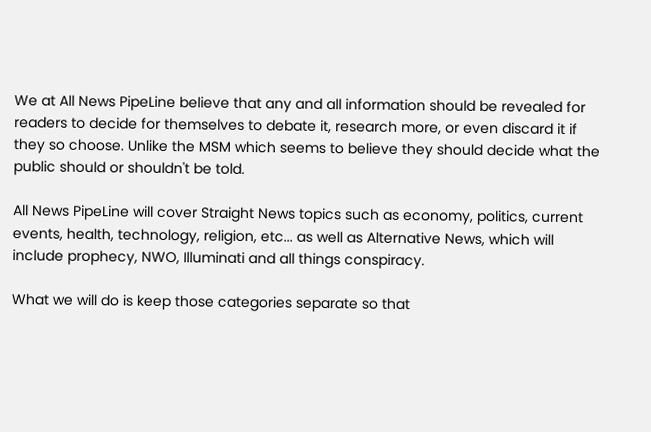We at All News PipeLine believe that any and all information should be revealed for readers to decide for themselves to debate it, research more, or even discard it if they so choose. Unlike the MSM which seems to believe they should decide what the public should or shouldn't be told.

All News PipeLine will cover Straight News topics such as economy, politics, current events, health, technology, religion, etc... as well as Alternative News, which will include prophecy, NWO, Illuminati and all things conspiracy.

What we will do is keep those categories separate so that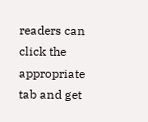readers can click the appropriate tab and get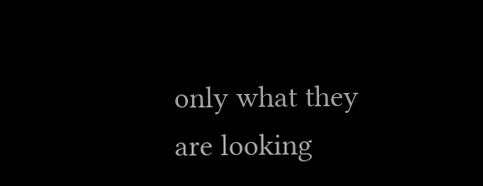only what they are looking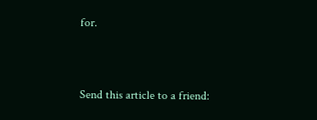for.


Send this article to a friend: